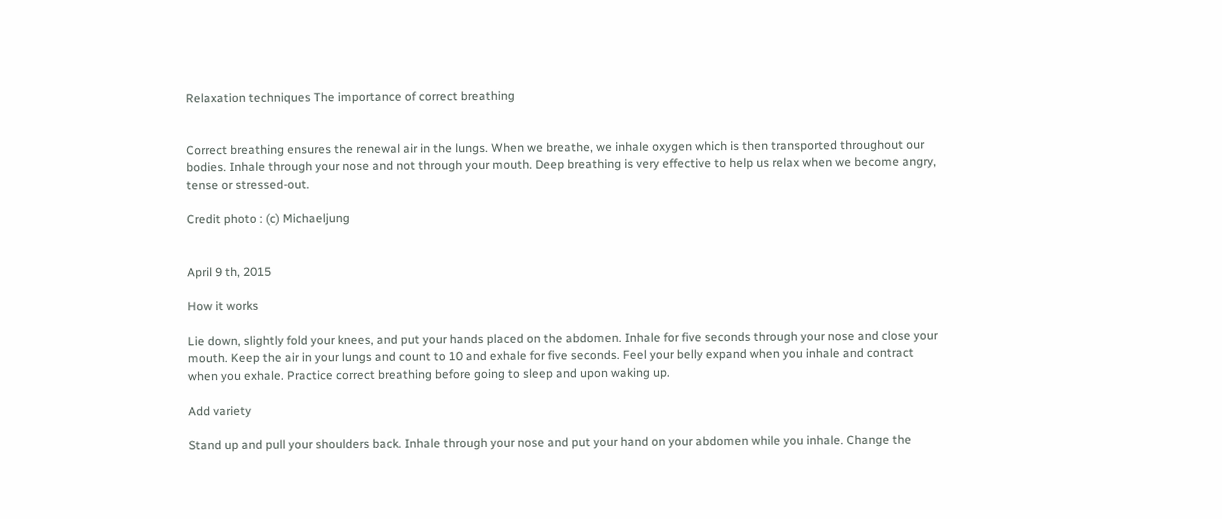Relaxation techniques The importance of correct breathing


Correct breathing ensures the renewal air in the lungs. When we breathe, we inhale oxygen which is then transported throughout our bodies. Inhale through your nose and not through your mouth. Deep breathing is very effective to help us relax when we become angry, tense or stressed-out.

Credit photo : (c) Michaeljung


April 9 th, 2015

How it works

Lie down, slightly fold your knees, and put your hands placed on the abdomen. Inhale for five seconds through your nose and close your mouth. Keep the air in your lungs and count to 10 and exhale for five seconds. Feel your belly expand when you inhale and contract when you exhale. Practice correct breathing before going to sleep and upon waking up.

Add variety

Stand up and pull your shoulders back. Inhale through your nose and put your hand on your abdomen while you inhale. Change the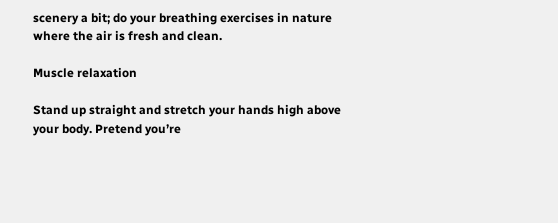scenery a bit; do your breathing exercises in nature where the air is fresh and clean.

Muscle relaxation

Stand up straight and stretch your hands high above your body. Pretend you’re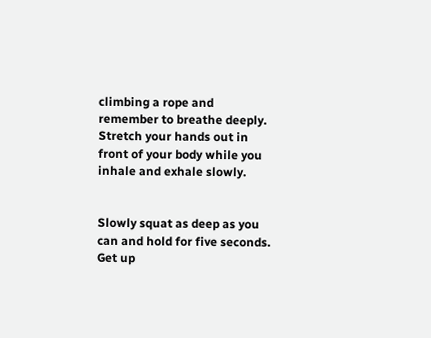climbing a rope and remember to breathe deeply. Stretch your hands out in front of your body while you inhale and exhale slowly.


Slowly squat as deep as you can and hold for five seconds. Get up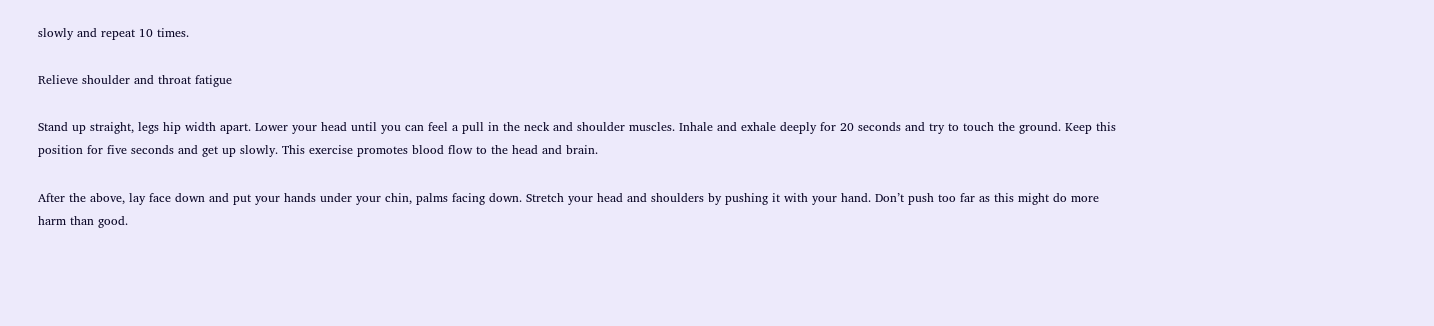slowly and repeat 10 times.

Relieve shoulder and throat fatigue

Stand up straight, legs hip width apart. Lower your head until you can feel a pull in the neck and shoulder muscles. Inhale and exhale deeply for 20 seconds and try to touch the ground. Keep this position for five seconds and get up slowly. This exercise promotes blood flow to the head and brain.

After the above, lay face down and put your hands under your chin, palms facing down. Stretch your head and shoulders by pushing it with your hand. Don’t push too far as this might do more harm than good.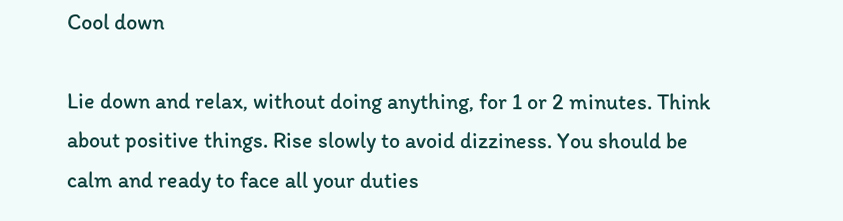Cool down

Lie down and relax, without doing anything, for 1 or 2 minutes. Think about positive things. Rise slowly to avoid dizziness. You should be calm and ready to face all your duties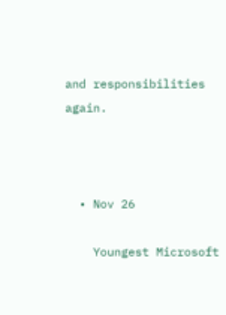and responsibilities again.



  • Nov 26

    Youngest Microsoft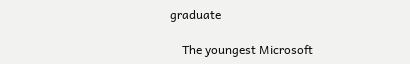graduate

    The youngest Microsoft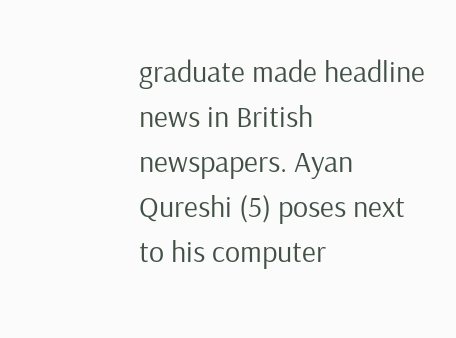graduate made headline news in British newspapers. Ayan Qureshi (5) poses next to his computer